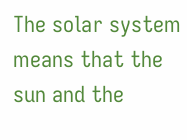The solar system means that the sun and the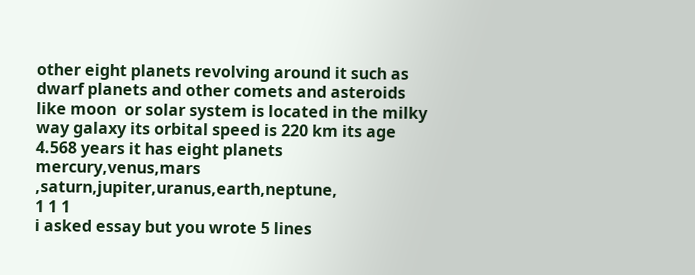other eight planets revolving around it such as dwarf planets and other comets and asteroids like moon  or solar system is located in the milky way galaxy its orbital speed is 220 km its age 4.568 years it has eight planets mercury,venus,mars ,saturn,jupiter,uranus,earth,neptune,
1 1 1
i asked essay but you wrote 5 lines